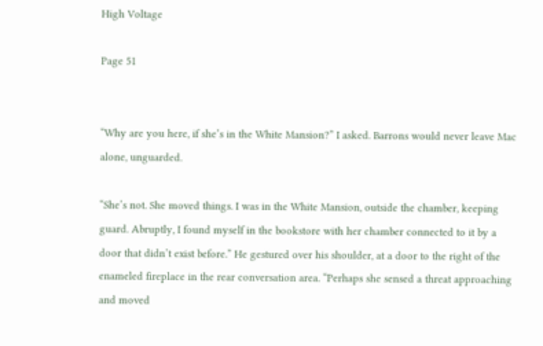High Voltage

Page 51


“Why are you here, if she’s in the White Mansion?” I asked. Barrons would never leave Mac alone, unguarded.

“She’s not. She moved things. I was in the White Mansion, outside the chamber, keeping guard. Abruptly, I found myself in the bookstore with her chamber connected to it by a door that didn’t exist before.” He gestured over his shoulder, at a door to the right of the enameled fireplace in the rear conversation area. “Perhaps she sensed a threat approaching and moved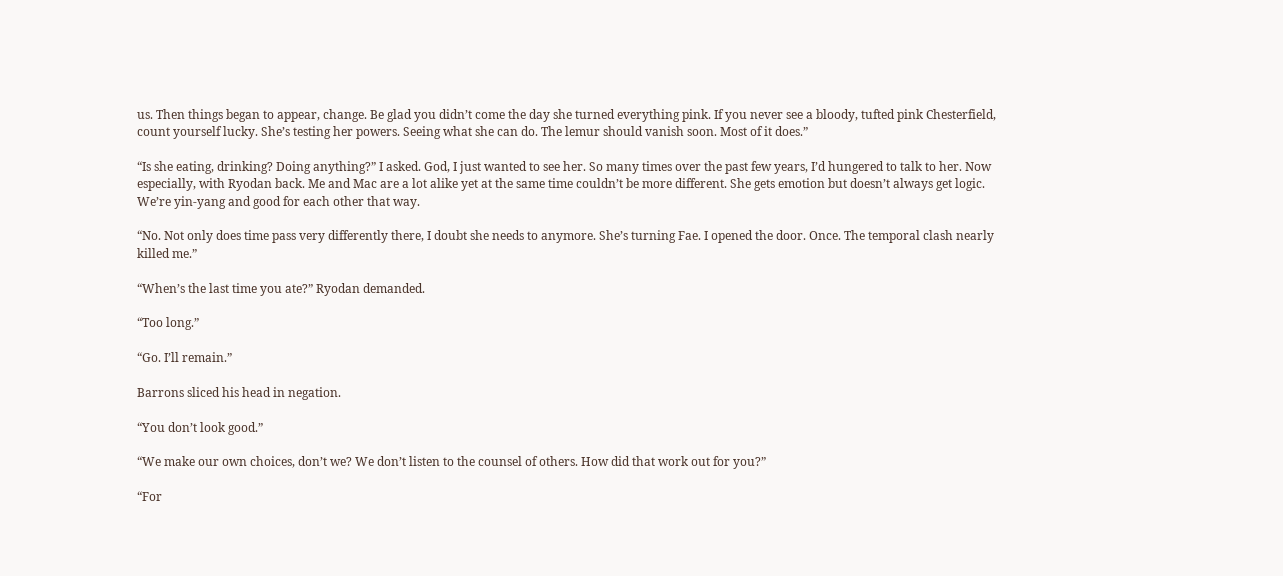us. Then things began to appear, change. Be glad you didn’t come the day she turned everything pink. If you never see a bloody, tufted pink Chesterfield, count yourself lucky. She’s testing her powers. Seeing what she can do. The lemur should vanish soon. Most of it does.”

“Is she eating, drinking? Doing anything?” I asked. God, I just wanted to see her. So many times over the past few years, I’d hungered to talk to her. Now especially, with Ryodan back. Me and Mac are a lot alike yet at the same time couldn’t be more different. She gets emotion but doesn’t always get logic. We’re yin-yang and good for each other that way.

“No. Not only does time pass very differently there, I doubt she needs to anymore. She’s turning Fae. I opened the door. Once. The temporal clash nearly killed me.”

“When’s the last time you ate?” Ryodan demanded.

“Too long.”

“Go. I’ll remain.”

Barrons sliced his head in negation.

“You don’t look good.”

“We make our own choices, don’t we? We don’t listen to the counsel of others. How did that work out for you?”

“For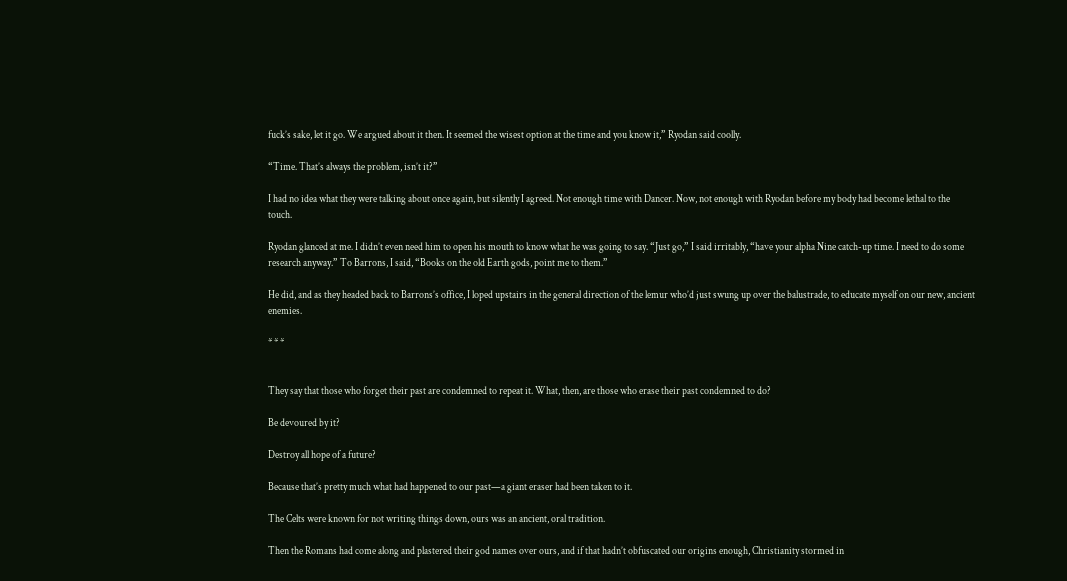fuck’s sake, let it go. We argued about it then. It seemed the wisest option at the time and you know it,” Ryodan said coolly.

“Time. That’s always the problem, isn’t it?”

I had no idea what they were talking about once again, but silently I agreed. Not enough time with Dancer. Now, not enough with Ryodan before my body had become lethal to the touch.

Ryodan glanced at me. I didn’t even need him to open his mouth to know what he was going to say. “Just go,” I said irritably, “have your alpha Nine catch-up time. I need to do some research anyway.” To Barrons, I said, “Books on the old Earth gods, point me to them.”

He did, and as they headed back to Barrons’s office, I loped upstairs in the general direction of the lemur who’d just swung up over the balustrade, to educate myself on our new, ancient enemies.

* * *


They say that those who forget their past are condemned to repeat it. What, then, are those who erase their past condemned to do?

Be devoured by it?

Destroy all hope of a future?

Because that’s pretty much what had happened to our past—a giant eraser had been taken to it.

The Celts were known for not writing things down, ours was an ancient, oral tradition.

Then the Romans had come along and plastered their god names over ours, and if that hadn’t obfuscated our origins enough, Christianity stormed in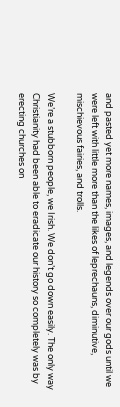and pasted yet more names, images, and legends over our gods until we were left with little more than the likes of leprechauns, diminutive, mischievous fairies, and trolls.

We’re a stubborn people, we Irish. We don’t go down easily. The only way Christianity had been able to eradicate our history so completely was by erecting churches on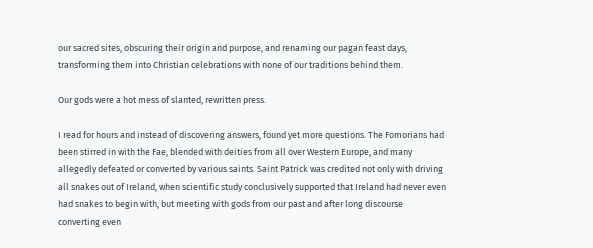our sacred sites, obscuring their origin and purpose, and renaming our pagan feast days, transforming them into Christian celebrations with none of our traditions behind them.

Our gods were a hot mess of slanted, rewritten press.

I read for hours and instead of discovering answers, found yet more questions. The Fomorians had been stirred in with the Fae, blended with deities from all over Western Europe, and many allegedly defeated or converted by various saints. Saint Patrick was credited not only with driving all snakes out of Ireland, when scientific study conclusively supported that Ireland had never even had snakes to begin with, but meeting with gods from our past and after long discourse converting even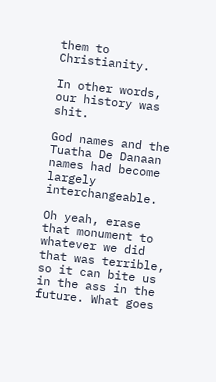them to Christianity.

In other words, our history was shit.

God names and the Tuatha De Danaan names had become largely interchangeable.

Oh yeah, erase that monument to whatever we did that was terrible, so it can bite us in the ass in the future. What goes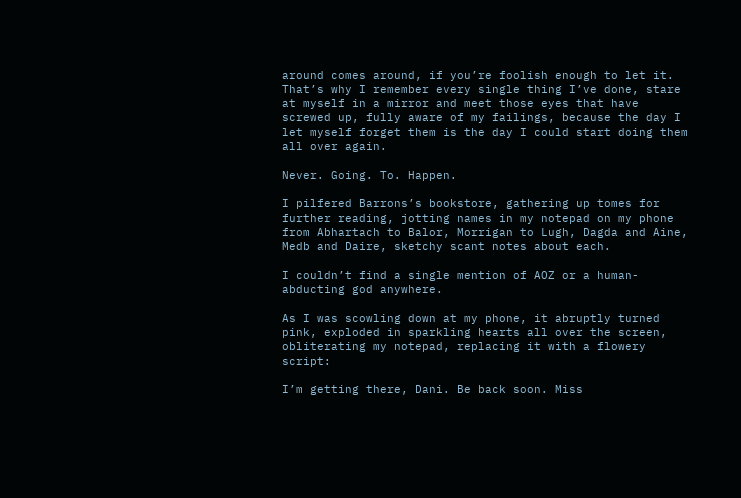around comes around, if you’re foolish enough to let it. That’s why I remember every single thing I’ve done, stare at myself in a mirror and meet those eyes that have screwed up, fully aware of my failings, because the day I let myself forget them is the day I could start doing them all over again.

Never. Going. To. Happen.

I pilfered Barrons’s bookstore, gathering up tomes for further reading, jotting names in my notepad on my phone from Abhartach to Balor, Morrigan to Lugh, Dagda and Aine, Medb and Daire, sketchy scant notes about each.

I couldn’t find a single mention of AOZ or a human-abducting god anywhere.

As I was scowling down at my phone, it abruptly turned pink, exploded in sparkling hearts all over the screen, obliterating my notepad, replacing it with a flowery script:

I’m getting there, Dani. Be back soon. Miss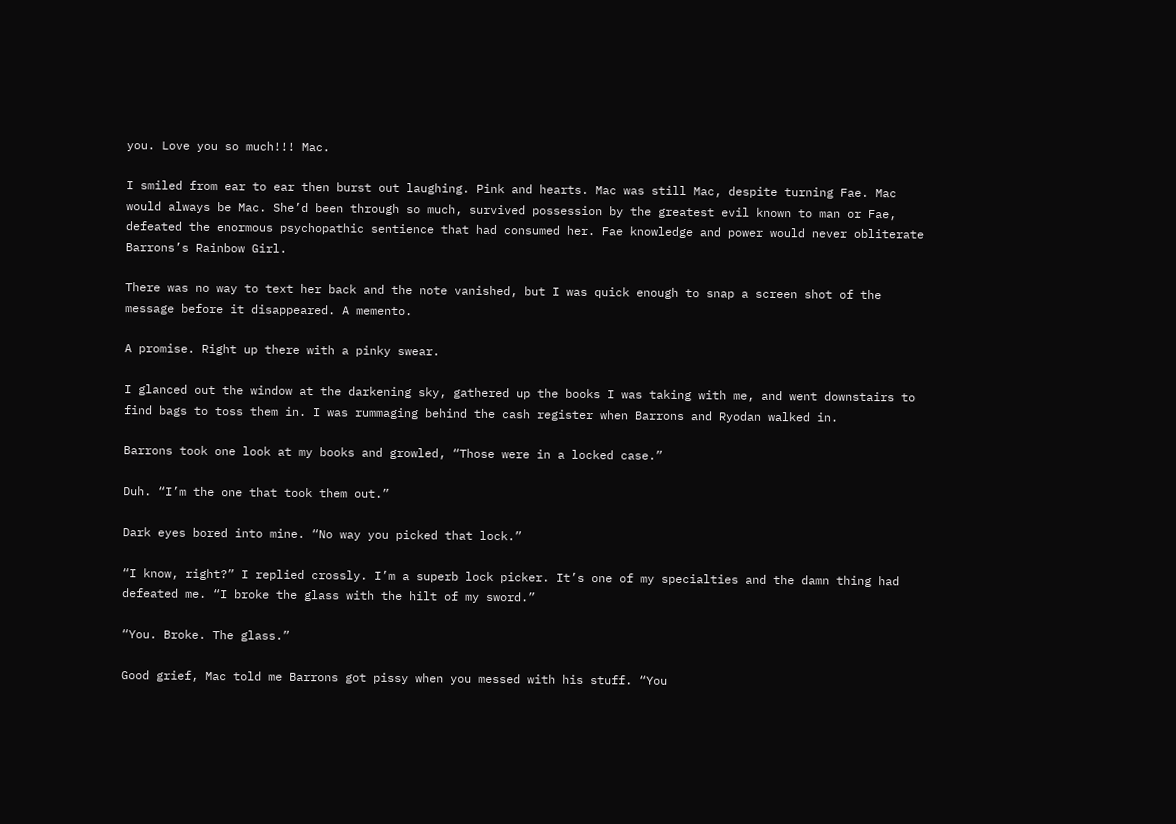you. Love you so much!!! Mac.

I smiled from ear to ear then burst out laughing. Pink and hearts. Mac was still Mac, despite turning Fae. Mac would always be Mac. She’d been through so much, survived possession by the greatest evil known to man or Fae, defeated the enormous psychopathic sentience that had consumed her. Fae knowledge and power would never obliterate Barrons’s Rainbow Girl.

There was no way to text her back and the note vanished, but I was quick enough to snap a screen shot of the message before it disappeared. A memento.

A promise. Right up there with a pinky swear.

I glanced out the window at the darkening sky, gathered up the books I was taking with me, and went downstairs to find bags to toss them in. I was rummaging behind the cash register when Barrons and Ryodan walked in.

Barrons took one look at my books and growled, “Those were in a locked case.”

Duh. “I’m the one that took them out.”

Dark eyes bored into mine. “No way you picked that lock.”

“I know, right?” I replied crossly. I’m a superb lock picker. It’s one of my specialties and the damn thing had defeated me. “I broke the glass with the hilt of my sword.”

“You. Broke. The glass.”

Good grief, Mac told me Barrons got pissy when you messed with his stuff. “You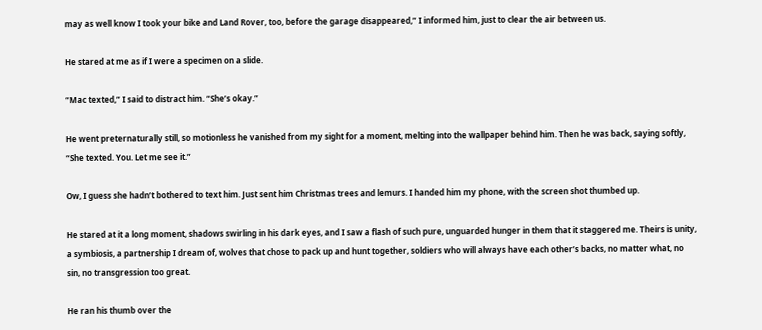may as well know I took your bike and Land Rover, too, before the garage disappeared,” I informed him, just to clear the air between us.

He stared at me as if I were a specimen on a slide.

“Mac texted,” I said to distract him. “She’s okay.”

He went preternaturally still, so motionless he vanished from my sight for a moment, melting into the wallpaper behind him. Then he was back, saying softly, “She texted. You. Let me see it.”

Ow, I guess she hadn’t bothered to text him. Just sent him Christmas trees and lemurs. I handed him my phone, with the screen shot thumbed up.

He stared at it a long moment, shadows swirling in his dark eyes, and I saw a flash of such pure, unguarded hunger in them that it staggered me. Theirs is unity, a symbiosis, a partnership I dream of, wolves that chose to pack up and hunt together, soldiers who will always have each other’s backs, no matter what, no sin, no transgression too great.

He ran his thumb over the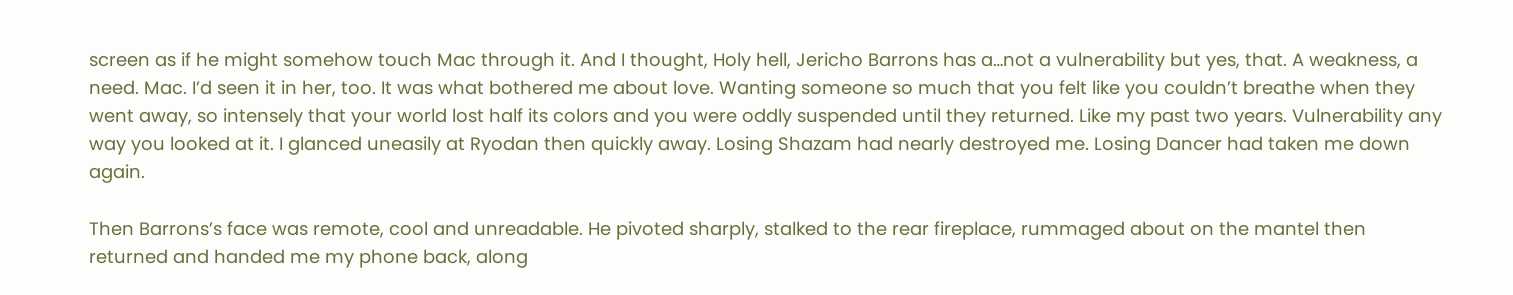screen as if he might somehow touch Mac through it. And I thought, Holy hell, Jericho Barrons has a…not a vulnerability but yes, that. A weakness, a need. Mac. I’d seen it in her, too. It was what bothered me about love. Wanting someone so much that you felt like you couldn’t breathe when they went away, so intensely that your world lost half its colors and you were oddly suspended until they returned. Like my past two years. Vulnerability any way you looked at it. I glanced uneasily at Ryodan then quickly away. Losing Shazam had nearly destroyed me. Losing Dancer had taken me down again.

Then Barrons’s face was remote, cool and unreadable. He pivoted sharply, stalked to the rear fireplace, rummaged about on the mantel then returned and handed me my phone back, along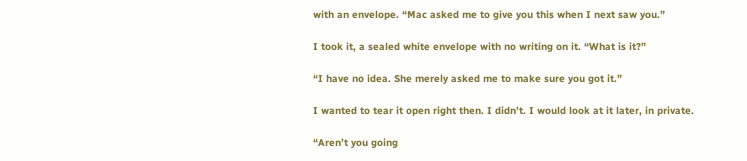with an envelope. “Mac asked me to give you this when I next saw you.”

I took it, a sealed white envelope with no writing on it. “What is it?”

“I have no idea. She merely asked me to make sure you got it.”

I wanted to tear it open right then. I didn’t. I would look at it later, in private.

“Aren’t you going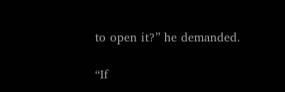to open it?” he demanded.

“If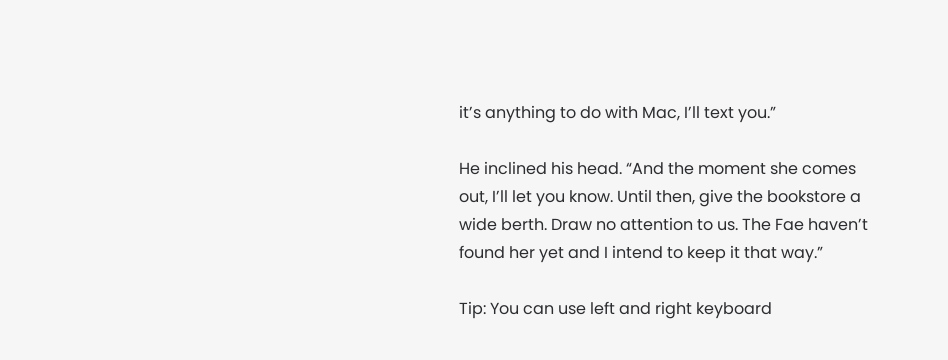it’s anything to do with Mac, I’ll text you.”

He inclined his head. “And the moment she comes out, I’ll let you know. Until then, give the bookstore a wide berth. Draw no attention to us. The Fae haven’t found her yet and I intend to keep it that way.”

Tip: You can use left and right keyboard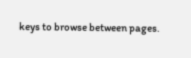keys to browse between pages.